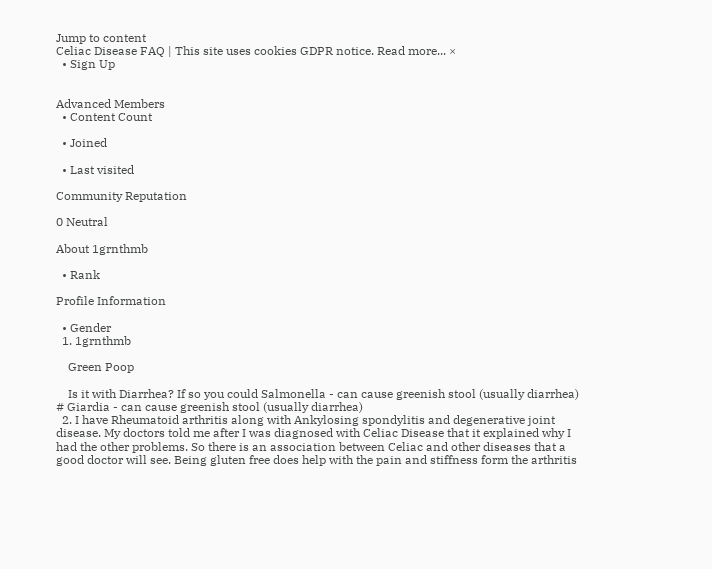Jump to content
Celiac Disease FAQ | This site uses cookies GDPR notice. Read more... ×
  • Sign Up


Advanced Members
  • Content Count

  • Joined

  • Last visited

Community Reputation

0 Neutral

About 1grnthmb

  • Rank

Profile Information

  • Gender
  1. 1grnthmb

    Green Poop

    Is it with Diarrhea? If so you could Salmonella - can cause greenish stool (usually diarrhea) # Giardia - can cause greenish stool (usually diarrhea)
  2. I have Rheumatoid arthritis along with Ankylosing spondylitis and degenerative joint disease. My doctors told me after I was diagnosed with Celiac Disease that it explained why I had the other problems. So there is an association between Celiac and other diseases that a good doctor will see. Being gluten free does help with the pain and stiffness form the arthritis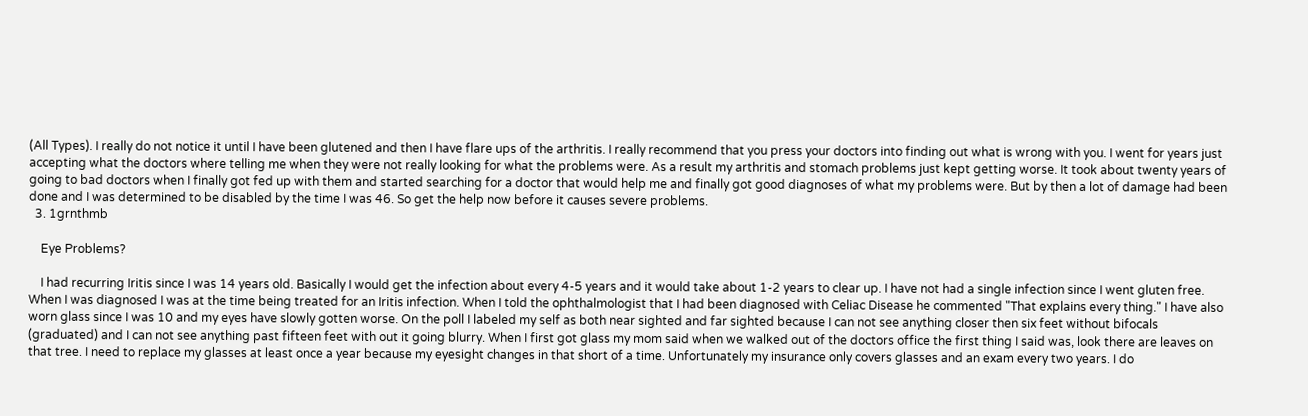(All Types). I really do not notice it until I have been glutened and then I have flare ups of the arthritis. I really recommend that you press your doctors into finding out what is wrong with you. I went for years just accepting what the doctors where telling me when they were not really looking for what the problems were. As a result my arthritis and stomach problems just kept getting worse. It took about twenty years of going to bad doctors when I finally got fed up with them and started searching for a doctor that would help me and finally got good diagnoses of what my problems were. But by then a lot of damage had been done and I was determined to be disabled by the time I was 46. So get the help now before it causes severe problems.
  3. 1grnthmb

    Eye Problems?

    I had recurring Iritis since I was 14 years old. Basically I would get the infection about every 4-5 years and it would take about 1-2 years to clear up. I have not had a single infection since I went gluten free. When I was diagnosed I was at the time being treated for an Iritis infection. When I told the ophthalmologist that I had been diagnosed with Celiac Disease he commented "That explains every thing." I have also worn glass since I was 10 and my eyes have slowly gotten worse. On the poll I labeled my self as both near sighted and far sighted because I can not see anything closer then six feet without bifocals (graduated) and I can not see anything past fifteen feet with out it going blurry. When I first got glass my mom said when we walked out of the doctors office the first thing I said was, look there are leaves on that tree. I need to replace my glasses at least once a year because my eyesight changes in that short of a time. Unfortunately my insurance only covers glasses and an exam every two years. I do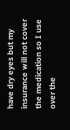have dry eyes but my insurance will not cover the medication so I use over the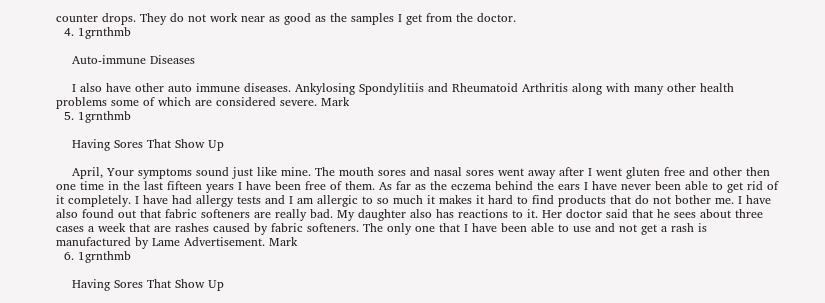counter drops. They do not work near as good as the samples I get from the doctor.
  4. 1grnthmb

    Auto-immune Diseases

    I also have other auto immune diseases. Ankylosing Spondylitiis and Rheumatoid Arthritis along with many other health problems some of which are considered severe. Mark
  5. 1grnthmb

    Having Sores That Show Up

    April, Your symptoms sound just like mine. The mouth sores and nasal sores went away after I went gluten free and other then one time in the last fifteen years I have been free of them. As far as the eczema behind the ears I have never been able to get rid of it completely. I have had allergy tests and I am allergic to so much it makes it hard to find products that do not bother me. I have also found out that fabric softeners are really bad. My daughter also has reactions to it. Her doctor said that he sees about three cases a week that are rashes caused by fabric softeners. The only one that I have been able to use and not get a rash is manufactured by Lame Advertisement. Mark
  6. 1grnthmb

    Having Sores That Show Up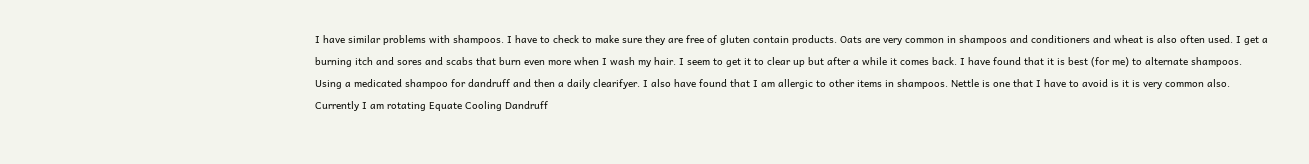I have similar problems with shampoos. I have to check to make sure they are free of gluten contain products. Oats are very common in shampoos and conditioners and wheat is also often used. I get a burning itch and sores and scabs that burn even more when I wash my hair. I seem to get it to clear up but after a while it comes back. I have found that it is best (for me) to alternate shampoos. Using a medicated shampoo for dandruff and then a daily clearifyer. I also have found that I am allergic to other items in shampoos. Nettle is one that I have to avoid is it is very common also. Currently I am rotating Equate Cooling Dandruff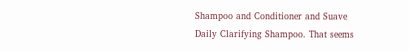Shampoo and Conditioner and Suave Daily Clarifying Shampoo. That seems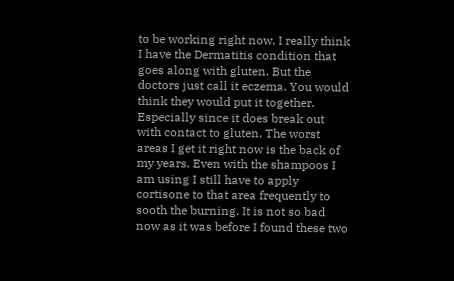to be working right now. I really think I have the Dermatitis condition that goes along with gluten. But the doctors just call it eczema. You would think they would put it together. Especially since it does break out with contact to gluten. The worst areas I get it right now is the back of my years. Even with the shampoos I am using I still have to apply cortisone to that area frequently to sooth the burning. It is not so bad now as it was before I found these two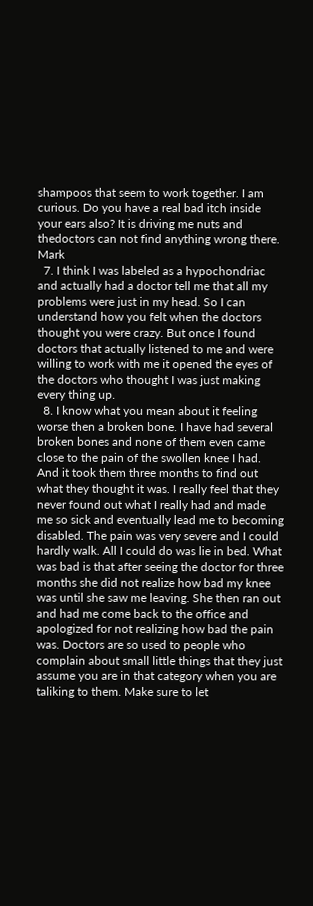shampoos that seem to work together. I am curious. Do you have a real bad itch inside your ears also? It is driving me nuts and thedoctors can not find anything wrong there. Mark
  7. I think I was labeled as a hypochondriac and actually had a doctor tell me that all my problems were just in my head. So I can understand how you felt when the doctors thought you were crazy. But once I found doctors that actually listened to me and were willing to work with me it opened the eyes of the doctors who thought I was just making every thing up.
  8. I know what you mean about it feeling worse then a broken bone. I have had several broken bones and none of them even came close to the pain of the swollen knee I had. And it took them three months to find out what they thought it was. I really feel that they never found out what I really had and made me so sick and eventually lead me to becoming disabled. The pain was very severe and I could hardly walk. All I could do was lie in bed. What was bad is that after seeing the doctor for three months she did not realize how bad my knee was until she saw me leaving. She then ran out and had me come back to the office and apologized for not realizing how bad the pain was. Doctors are so used to people who complain about small little things that they just assume you are in that category when you are taliking to them. Make sure to let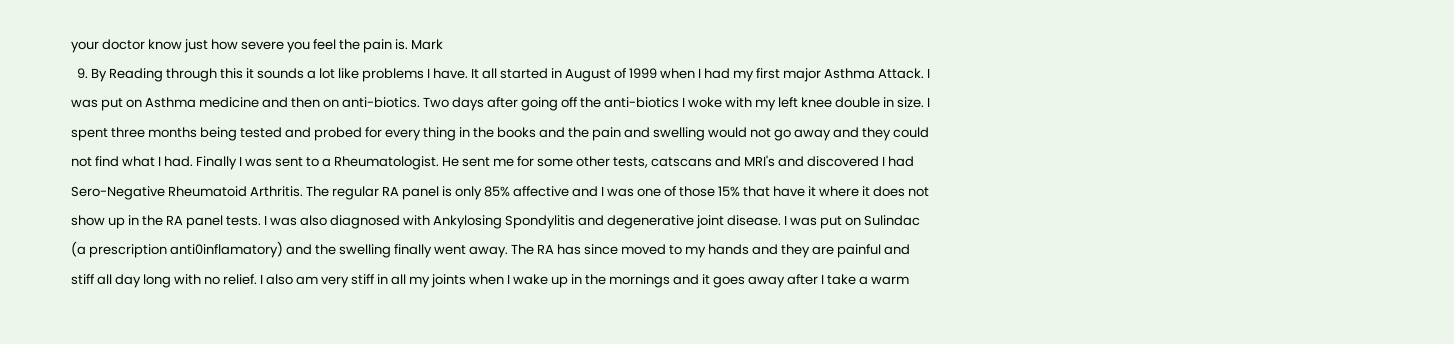your doctor know just how severe you feel the pain is. Mark
  9. By Reading through this it sounds a lot like problems I have. It all started in August of 1999 when I had my first major Asthma Attack. I was put on Asthma medicine and then on anti-biotics. Two days after going off the anti-biotics I woke with my left knee double in size. I spent three months being tested and probed for every thing in the books and the pain and swelling would not go away and they could not find what I had. Finally I was sent to a Rheumatologist. He sent me for some other tests, catscans and MRI's and discovered I had Sero-Negative Rheumatoid Arthritis. The regular RA panel is only 85% affective and I was one of those 15% that have it where it does not show up in the RA panel tests. I was also diagnosed with Ankylosing Spondylitis and degenerative joint disease. I was put on Sulindac (a prescription anti0inflamatory) and the swelling finally went away. The RA has since moved to my hands and they are painful and stiff all day long with no relief. I also am very stiff in all my joints when I wake up in the mornings and it goes away after I take a warm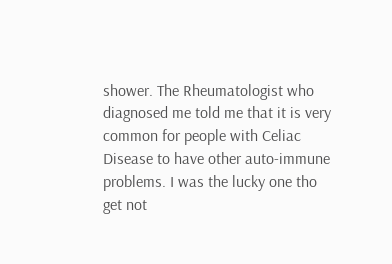shower. The Rheumatologist who diagnosed me told me that it is very common for people with Celiac Disease to have other auto-immune problems. I was the lucky one tho get not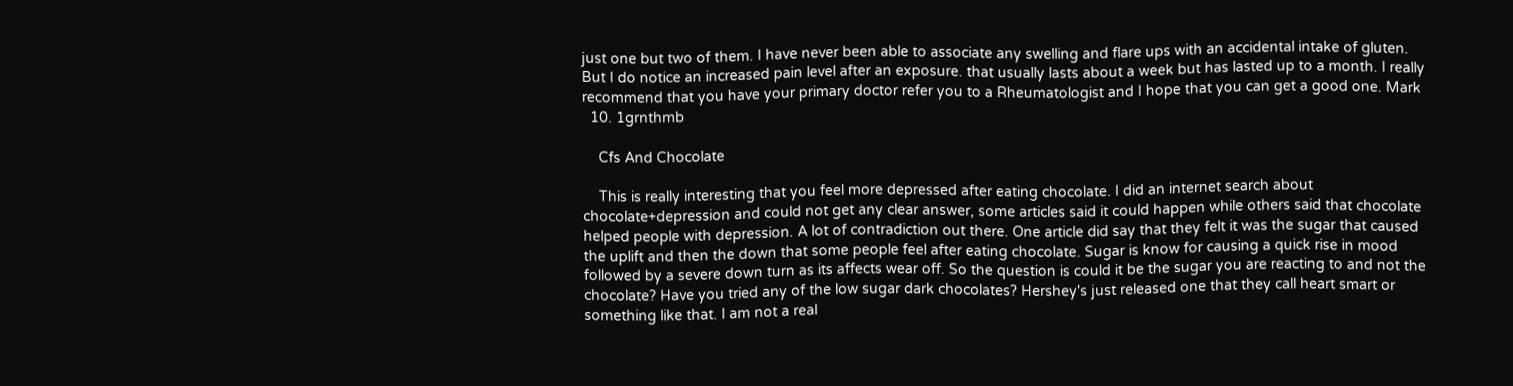just one but two of them. I have never been able to associate any swelling and flare ups with an accidental intake of gluten. But I do notice an increased pain level after an exposure. that usually lasts about a week but has lasted up to a month. I really recommend that you have your primary doctor refer you to a Rheumatologist and I hope that you can get a good one. Mark
  10. 1grnthmb

    Cfs And Chocolate

    This is really interesting that you feel more depressed after eating chocolate. I did an internet search about chocolate+depression and could not get any clear answer, some articles said it could happen while others said that chocolate helped people with depression. A lot of contradiction out there. One article did say that they felt it was the sugar that caused the uplift and then the down that some people feel after eating chocolate. Sugar is know for causing a quick rise in mood followed by a severe down turn as its affects wear off. So the question is could it be the sugar you are reacting to and not the chocolate? Have you tried any of the low sugar dark chocolates? Hershey's just released one that they call heart smart or something like that. I am not a real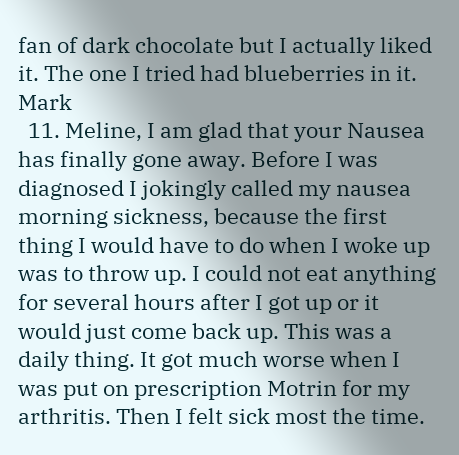fan of dark chocolate but I actually liked it. The one I tried had blueberries in it. Mark
  11. Meline, I am glad that your Nausea has finally gone away. Before I was diagnosed I jokingly called my nausea morning sickness, because the first thing I would have to do when I woke up was to throw up. I could not eat anything for several hours after I got up or it would just come back up. This was a daily thing. It got much worse when I was put on prescription Motrin for my arthritis. Then I felt sick most the time.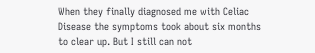When they finally diagnosed me with Celiac Disease the symptoms took about six months to clear up. But I still can not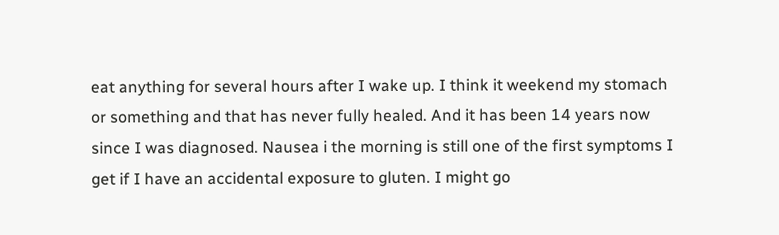eat anything for several hours after I wake up. I think it weekend my stomach or something and that has never fully healed. And it has been 14 years now since I was diagnosed. Nausea i the morning is still one of the first symptoms I get if I have an accidental exposure to gluten. I might go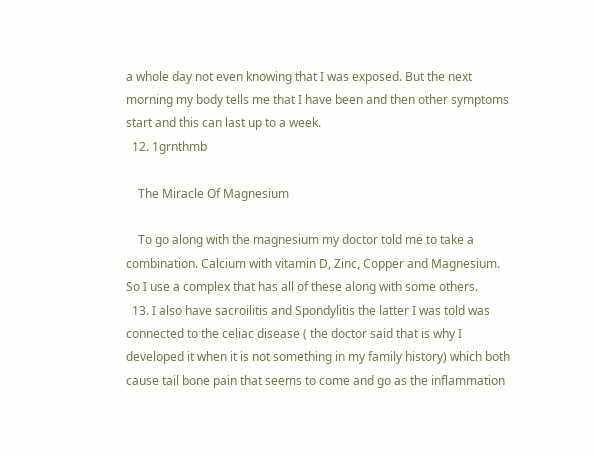a whole day not even knowing that I was exposed. But the next morning my body tells me that I have been and then other symptoms start and this can last up to a week.
  12. 1grnthmb

    The Miracle Of Magnesium

    To go along with the magnesium my doctor told me to take a combination. Calcium with vitamin D, Zinc, Copper and Magnesium. So I use a complex that has all of these along with some others.
  13. I also have sacroilitis and Spondylitis the latter I was told was connected to the celiac disease ( the doctor said that is why I developed it when it is not something in my family history) which both cause tail bone pain that seems to come and go as the inflammation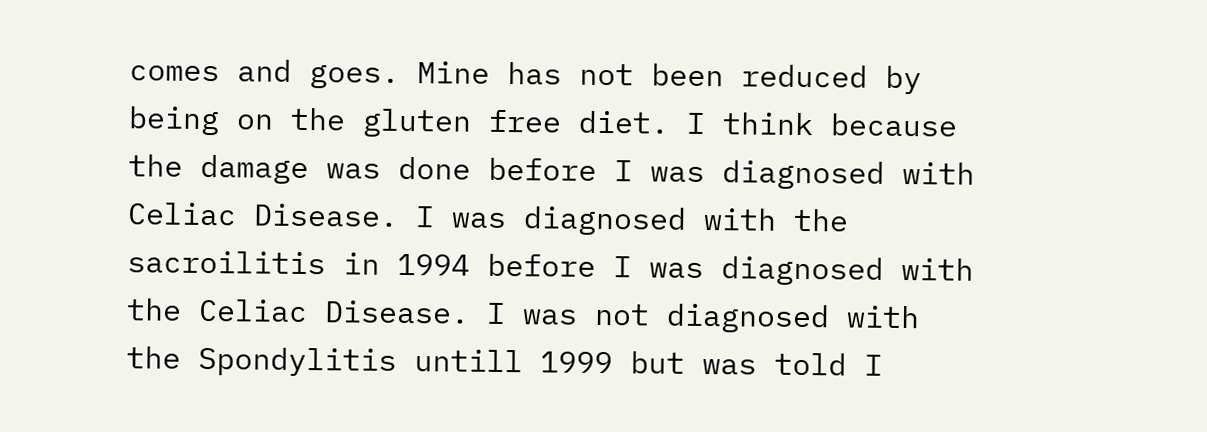comes and goes. Mine has not been reduced by being on the gluten free diet. I think because the damage was done before I was diagnosed with Celiac Disease. I was diagnosed with the sacroilitis in 1994 before I was diagnosed with the Celiac Disease. I was not diagnosed with the Spondylitis untill 1999 but was told I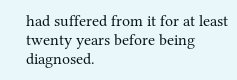had suffered from it for at least twenty years before being diagnosed.